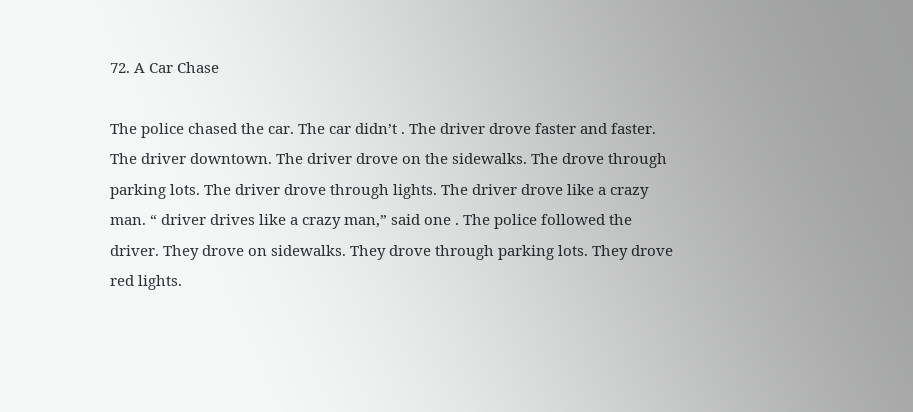72. A Car Chase

The police chased the car. The car didn’t . The driver drove faster and faster. The driver downtown. The driver drove on the sidewalks. The drove through parking lots. The driver drove through lights. The driver drove like a crazy man. “ driver drives like a crazy man,” said one . The police followed the driver. They drove on sidewalks. They drove through parking lots. They drove red lights.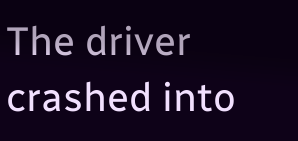The driver crashed into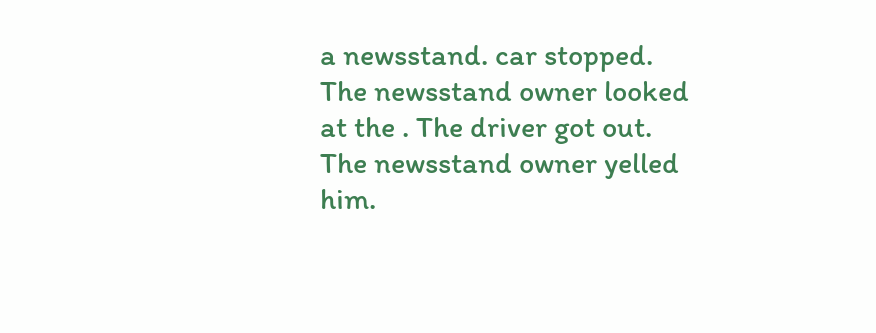a newsstand. car stopped. The newsstand owner looked at the . The driver got out. The newsstand owner yelled him.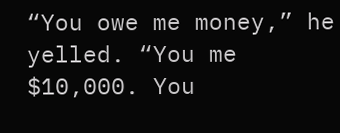“You owe me money,” he yelled. “You me $10,000. You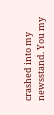crashed into my newsstand. You my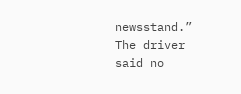newsstand.” The driver said no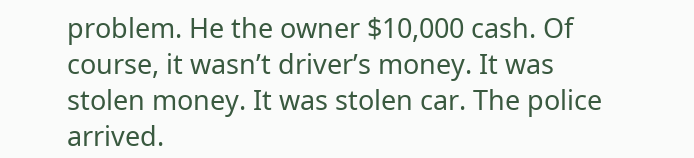problem. He the owner $10,000 cash. Of course, it wasn’t driver’s money. It was stolen money. It was stolen car. The police arrived.